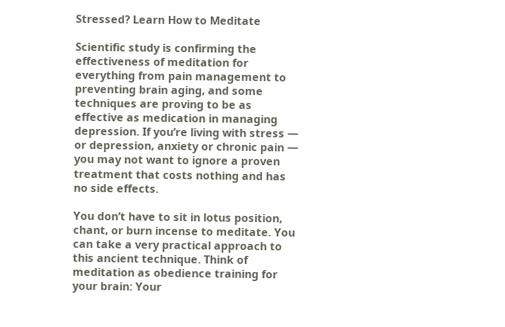Stressed? Learn How to Meditate

Scientific study is confirming the effectiveness of meditation for everything from pain management to preventing brain aging, and some techniques are proving to be as effective as medication in managing depression. If you’re living with stress — or depression, anxiety or chronic pain — you may not want to ignore a proven treatment that costs nothing and has no side effects.

You don’t have to sit in lotus position, chant, or burn incense to meditate. You can take a very practical approach to this ancient technique. Think of meditation as obedience training for your brain: Your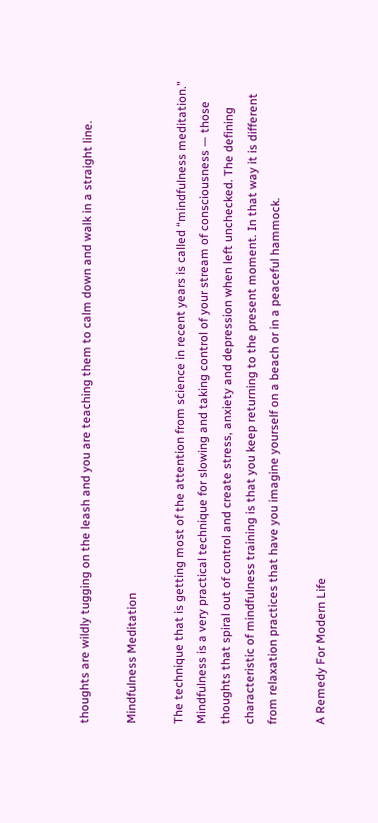thoughts are wildly tugging on the leash and you are teaching them to calm down and walk in a straight line.

Mindfulness Meditation

The technique that is getting most of the attention from science in recent years is called “mindfulness meditation.” Mindfulness is a very practical technique for slowing and taking control of your stream of consciousness — those  thoughts that spiral out of control and create stress, anxiety and depression when left unchecked. The defining characteristic of mindfulness training is that you keep returning to the present moment. In that way it is different from relaxation practices that have you imagine yourself on a beach or in a peaceful hammock.

A Remedy For Modern Life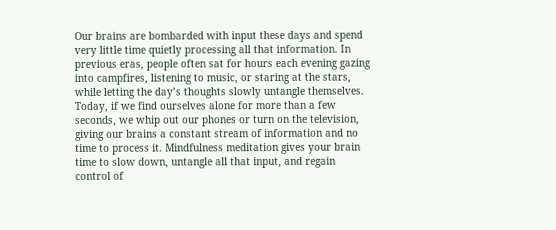Our brains are bombarded with input these days and spend very little time quietly processing all that information. In previous eras, people often sat for hours each evening gazing into campfires, listening to music, or staring at the stars, while letting the day’s thoughts slowly untangle themselves. Today, if we find ourselves alone for more than a few seconds, we whip out our phones or turn on the television, giving our brains a constant stream of information and no time to process it. Mindfulness meditation gives your brain time to slow down, untangle all that input, and regain control of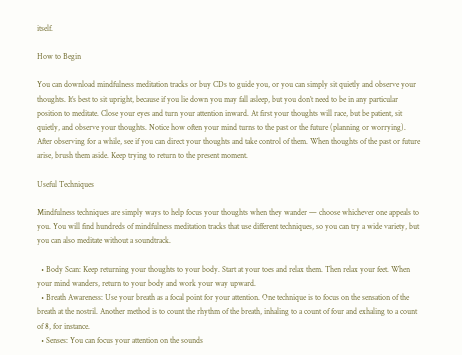itself.

How to Begin

You can download mindfulness meditation tracks or buy CDs to guide you, or you can simply sit quietly and observe your thoughts. It’s best to sit upright, because if you lie down you may fall asleep, but you don’t need to be in any particular position to meditate. Close your eyes and turn your attention inward. At first your thoughts will race, but be patient, sit quietly, and observe your thoughts. Notice how often your mind turns to the past or the future (planning or worrying). After observing for a while, see if you can direct your thoughts and take control of them. When thoughts of the past or future arise, brush them aside. Keep trying to return to the present moment.

Useful Techniques

Mindfulness techniques are simply ways to help focus your thoughts when they wander — choose whichever one appeals to you. You will find hundreds of mindfulness meditation tracks that use different techniques, so you can try a wide variety, but you can also meditate without a soundtrack.

  • Body Scan: Keep returning your thoughts to your body. Start at your toes and relax them. Then relax your feet. When your mind wanders, return to your body and work your way upward.
  • Breath Awareness: Use your breath as a focal point for your attention. One technique is to focus on the sensation of the breath at the nostril. Another method is to count the rhythm of the breath, inhaling to a count of four and exhaling to a count of 8, for instance.
  • Senses: You can focus your attention on the sounds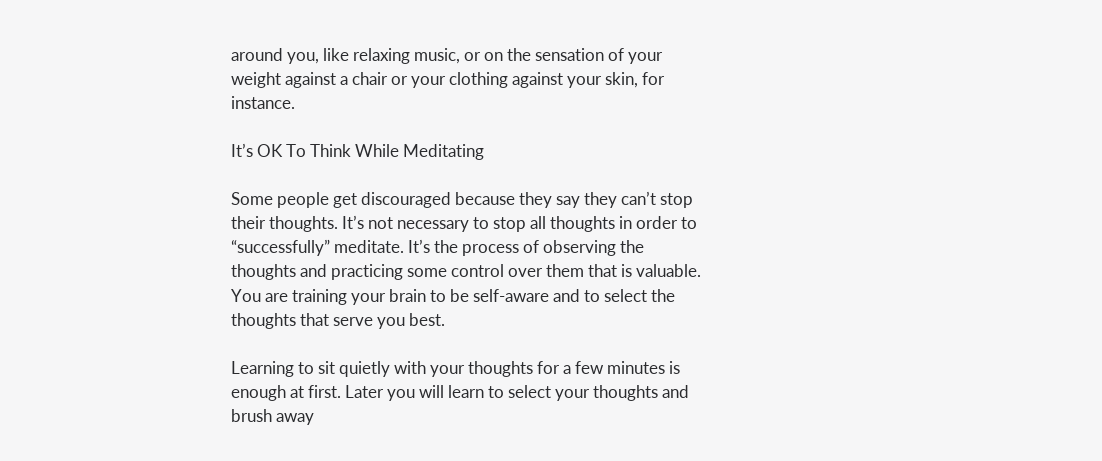around you, like relaxing music, or on the sensation of your weight against a chair or your clothing against your skin, for instance.

It’s OK To Think While Meditating

Some people get discouraged because they say they can’t stop their thoughts. It’s not necessary to stop all thoughts in order to “successfully” meditate. It’s the process of observing the thoughts and practicing some control over them that is valuable. You are training your brain to be self-aware and to select the thoughts that serve you best.

Learning to sit quietly with your thoughts for a few minutes is enough at first. Later you will learn to select your thoughts and brush away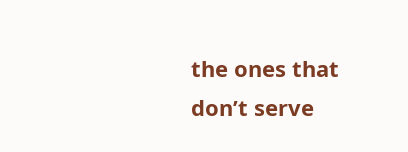the ones that don’t serve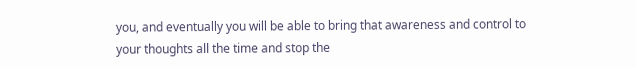you, and eventually you will be able to bring that awareness and control to your thoughts all the time and stop the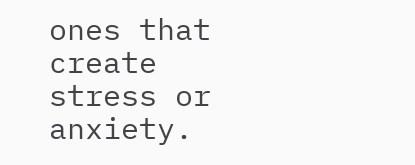ones that create stress or anxiety.